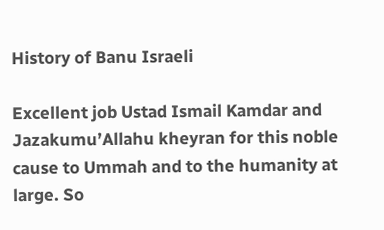History of Banu Israeli

Excellent job Ustad Ismail Kamdar and Jazakumu’Allahu kheyran for this noble cause to Ummah and to the humanity at large. So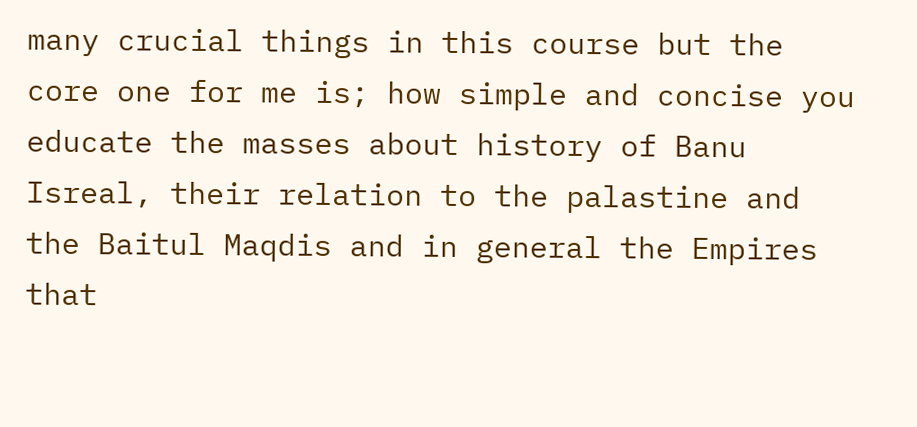many crucial things in this course but the core one for me is; how simple and concise you educate the masses about history of Banu Isreal, their relation to the palastine and the Baitul Maqdis and in general the Empires that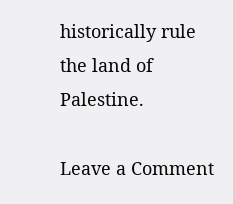historically rule the land of Palestine.

Leave a Comment